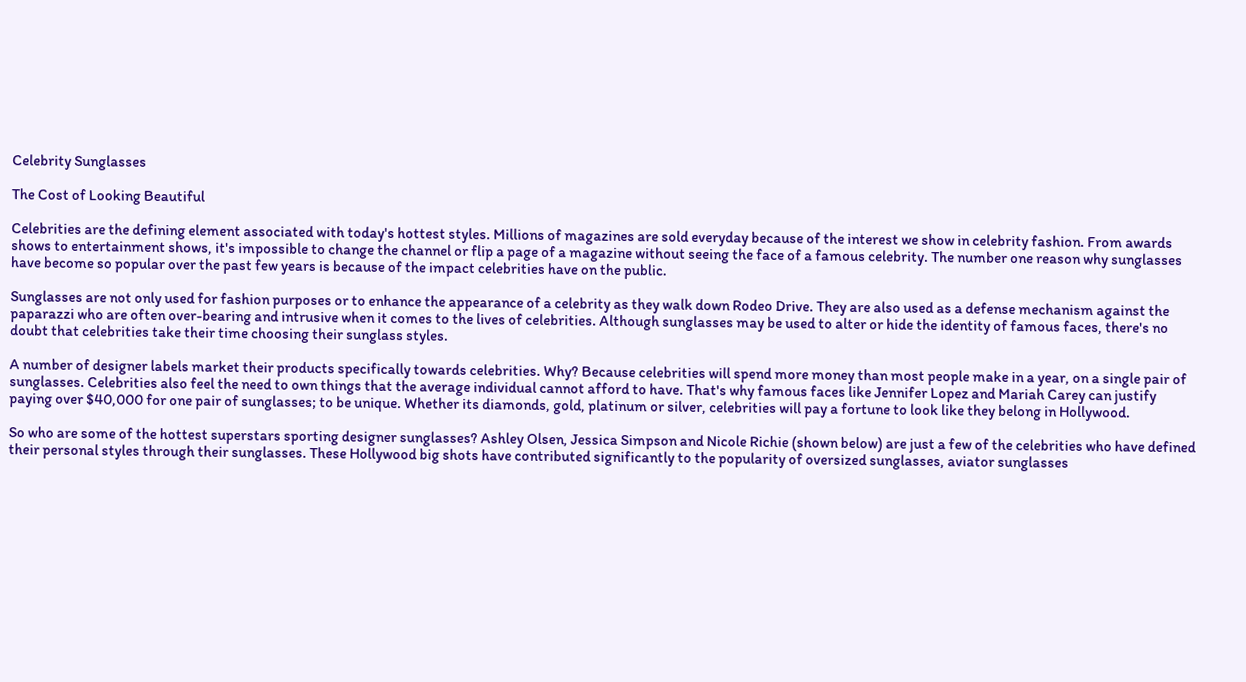Celebrity Sunglasses

The Cost of Looking Beautiful

Celebrities are the defining element associated with today's hottest styles. Millions of magazines are sold everyday because of the interest we show in celebrity fashion. From awards shows to entertainment shows, it's impossible to change the channel or flip a page of a magazine without seeing the face of a famous celebrity. The number one reason why sunglasses have become so popular over the past few years is because of the impact celebrities have on the public.

Sunglasses are not only used for fashion purposes or to enhance the appearance of a celebrity as they walk down Rodeo Drive. They are also used as a defense mechanism against the paparazzi who are often over-bearing and intrusive when it comes to the lives of celebrities. Although sunglasses may be used to alter or hide the identity of famous faces, there's no doubt that celebrities take their time choosing their sunglass styles.

A number of designer labels market their products specifically towards celebrities. Why? Because celebrities will spend more money than most people make in a year, on a single pair of sunglasses. Celebrities also feel the need to own things that the average individual cannot afford to have. That's why famous faces like Jennifer Lopez and Mariah Carey can justify paying over $40,000 for one pair of sunglasses; to be unique. Whether its diamonds, gold, platinum or silver, celebrities will pay a fortune to look like they belong in Hollywood.

So who are some of the hottest superstars sporting designer sunglasses? Ashley Olsen, Jessica Simpson and Nicole Richie (shown below) are just a few of the celebrities who have defined their personal styles through their sunglasses. These Hollywood big shots have contributed significantly to the popularity of oversized sunglasses, aviator sunglasses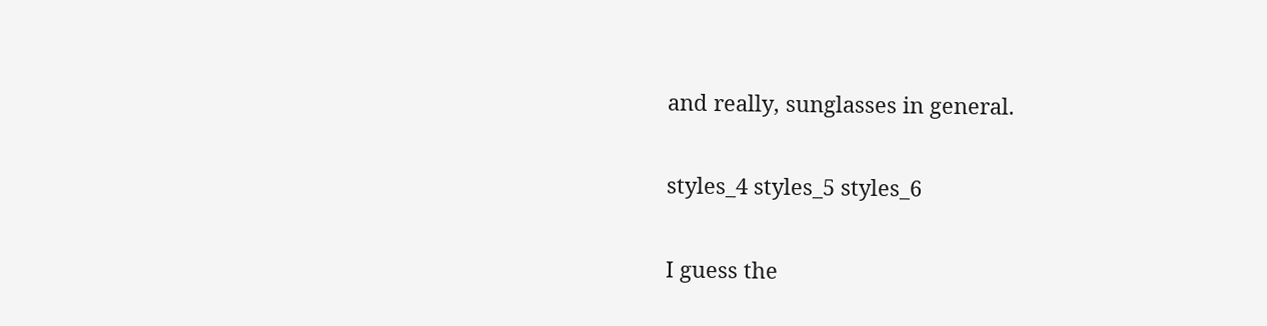and really, sunglasses in general.

styles_4 styles_5 styles_6

I guess the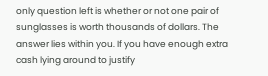only question left is whether or not one pair of sunglasses is worth thousands of dollars. The answer lies within you. If you have enough extra cash lying around to justify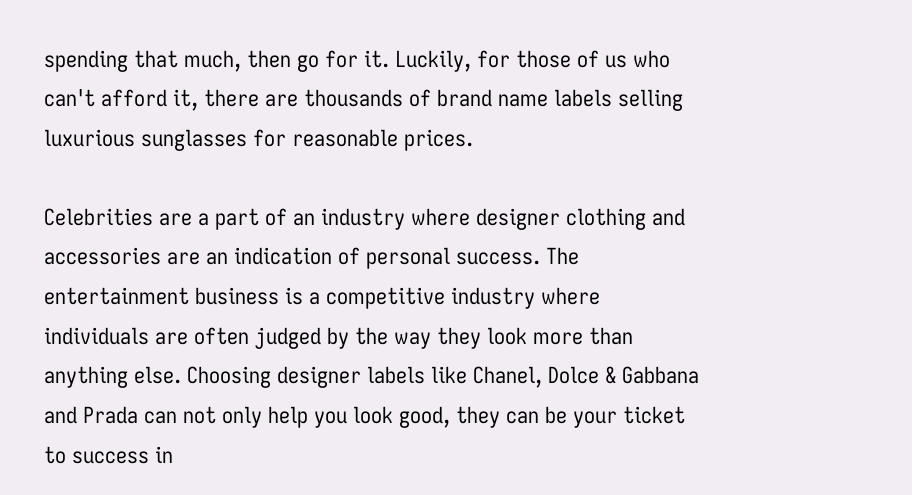spending that much, then go for it. Luckily, for those of us who can't afford it, there are thousands of brand name labels selling luxurious sunglasses for reasonable prices.

Celebrities are a part of an industry where designer clothing and accessories are an indication of personal success. The entertainment business is a competitive industry where individuals are often judged by the way they look more than anything else. Choosing designer labels like Chanel, Dolce & Gabbana and Prada can not only help you look good, they can be your ticket to success in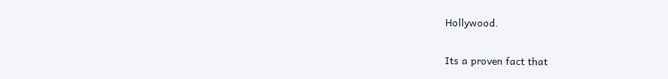Hollywood.

Its a proven fact that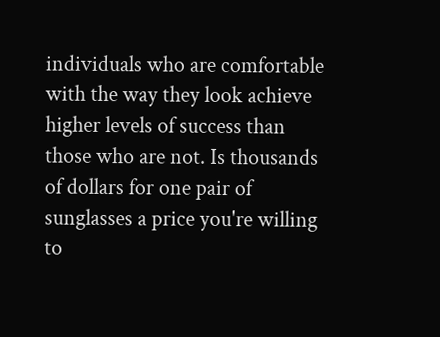individuals who are comfortable with the way they look achieve higher levels of success than those who are not. Is thousands of dollars for one pair of sunglasses a price you're willing to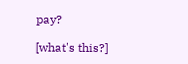pay?

[what's this?]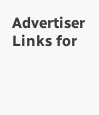Advertiser Links for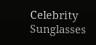Celebrity Sunglasses